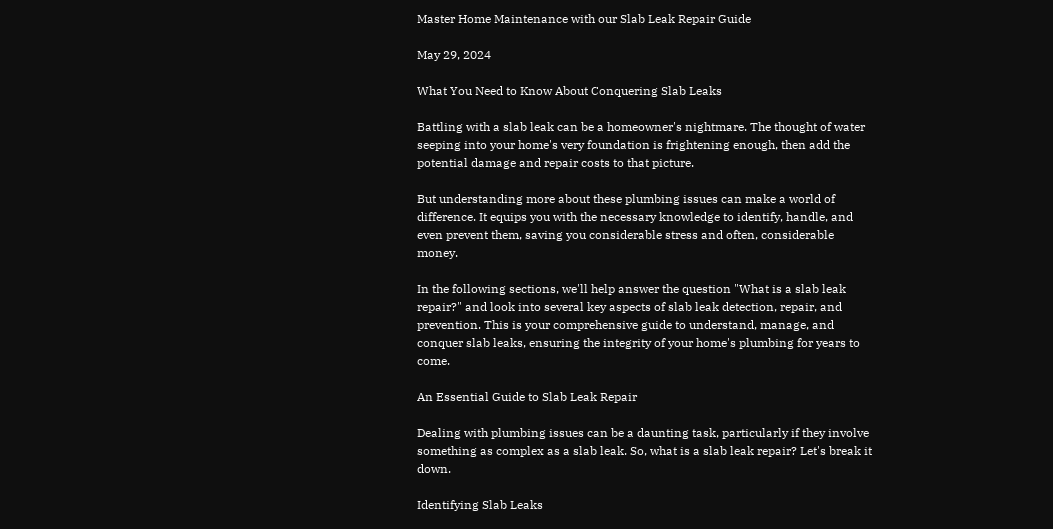Master Home Maintenance with our Slab Leak Repair Guide

May 29, 2024

What You Need to Know About Conquering Slab Leaks

Battling with a slab leak can be a homeowner's nightmare. The thought of water seeping into your home's very foundation is frightening enough, then add the potential damage and repair costs to that picture.

But understanding more about these plumbing issues can make a world of difference. It equips you with the necessary knowledge to identify, handle, and even prevent them, saving you considerable stress and often, considerable money.

In the following sections, we'll help answer the question "What is a slab leak repair?" and look into several key aspects of slab leak detection, repair, and prevention. This is your comprehensive guide to understand, manage, and conquer slab leaks, ensuring the integrity of your home's plumbing for years to come.

An Essential Guide to Slab Leak Repair

Dealing with plumbing issues can be a daunting task, particularly if they involve something as complex as a slab leak. So, what is a slab leak repair? Let's break it down.

Identifying Slab Leaks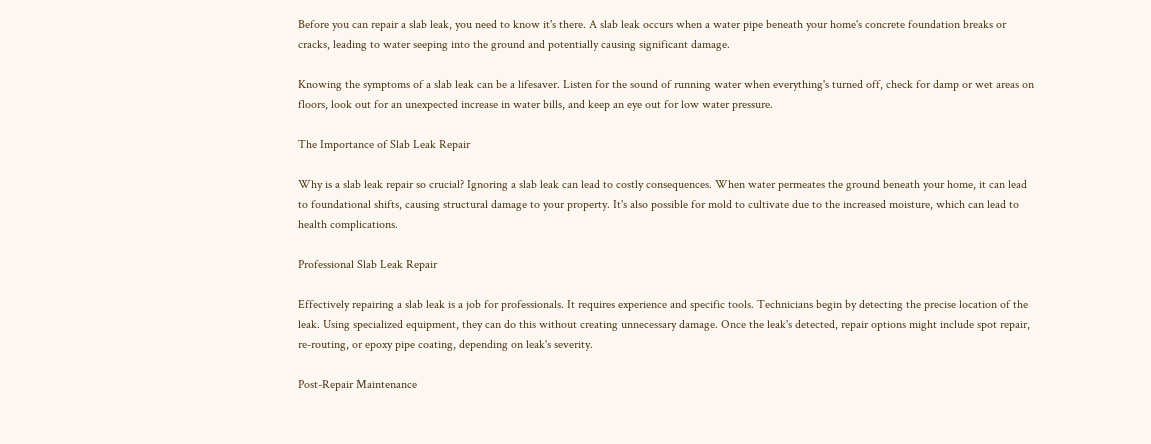Before you can repair a slab leak, you need to know it's there. A slab leak occurs when a water pipe beneath your home's concrete foundation breaks or cracks, leading to water seeping into the ground and potentially causing significant damage.

Knowing the symptoms of a slab leak can be a lifesaver. Listen for the sound of running water when everything's turned off, check for damp or wet areas on floors, look out for an unexpected increase in water bills, and keep an eye out for low water pressure.

The Importance of Slab Leak Repair

Why is a slab leak repair so crucial? Ignoring a slab leak can lead to costly consequences. When water permeates the ground beneath your home, it can lead to foundational shifts, causing structural damage to your property. It's also possible for mold to cultivate due to the increased moisture, which can lead to health complications.

Professional Slab Leak Repair

Effectively repairing a slab leak is a job for professionals. It requires experience and specific tools. Technicians begin by detecting the precise location of the leak. Using specialized equipment, they can do this without creating unnecessary damage. Once the leak's detected, repair options might include spot repair, re-routing, or epoxy pipe coating, depending on leak's severity.

Post-Repair Maintenance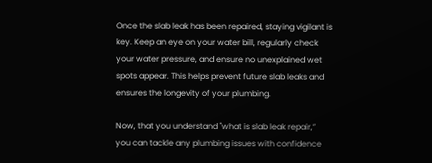Once the slab leak has been repaired, staying vigilant is key. Keep an eye on your water bill, regularly check your water pressure, and ensure no unexplained wet spots appear. This helps prevent future slab leaks and ensures the longevity of your plumbing.

Now, that you understand "what is slab leak repair,” you can tackle any plumbing issues with confidence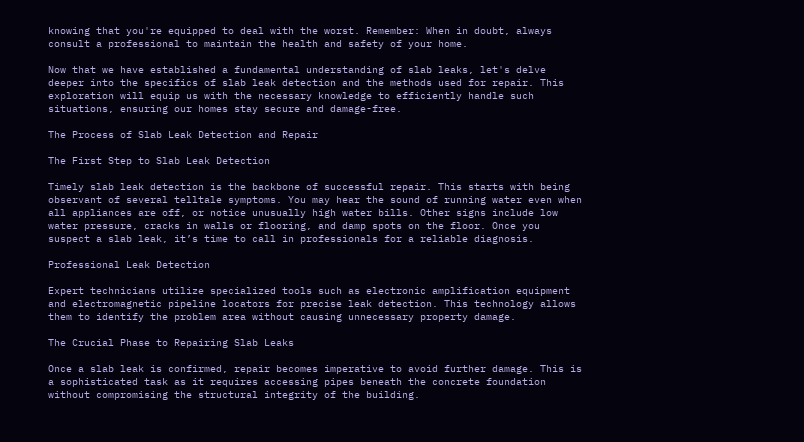knowing that you're equipped to deal with the worst. Remember: When in doubt, always consult a professional to maintain the health and safety of your home.

Now that we have established a fundamental understanding of slab leaks, let's delve deeper into the specifics of slab leak detection and the methods used for repair. This exploration will equip us with the necessary knowledge to efficiently handle such situations, ensuring our homes stay secure and damage-free.

The Process of Slab Leak Detection and Repair

The First Step to Slab Leak Detection

Timely slab leak detection is the backbone of successful repair. This starts with being observant of several telltale symptoms. You may hear the sound of running water even when all appliances are off, or notice unusually high water bills. Other signs include low water pressure, cracks in walls or flooring, and damp spots on the floor. Once you suspect a slab leak, it’s time to call in professionals for a reliable diagnosis.

Professional Leak Detection

Expert technicians utilize specialized tools such as electronic amplification equipment and electromagnetic pipeline locators for precise leak detection. This technology allows them to identify the problem area without causing unnecessary property damage.

The Crucial Phase to Repairing Slab Leaks

Once a slab leak is confirmed, repair becomes imperative to avoid further damage. This is a sophisticated task as it requires accessing pipes beneath the concrete foundation without compromising the structural integrity of the building.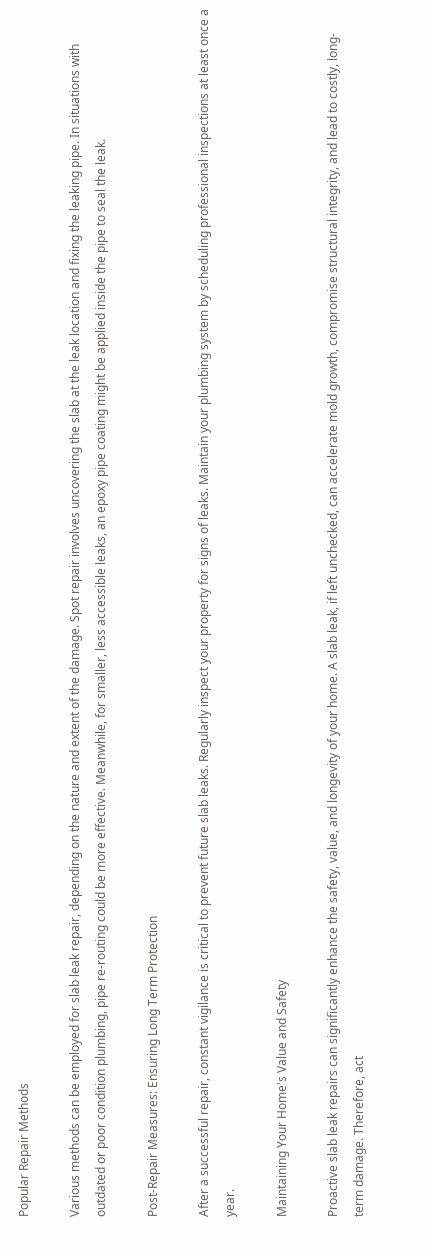Popular Repair Methods

Various methods can be employed for slab leak repair, depending on the nature and extent of the damage. Spot repair involves uncovering the slab at the leak location and fixing the leaking pipe. In situations with outdated or poor condition plumbing, pipe re-routing could be more effective. Meanwhile, for smaller, less accessible leaks, an epoxy pipe coating might be applied inside the pipe to seal the leak.

Post-Repair Measures: Ensuring Long Term Protection

After a successful repair, constant vigilance is critical to prevent future slab leaks. Regularly inspect your property for signs of leaks. Maintain your plumbing system by scheduling professional inspections at least once a year.

Maintaining Your Home's Value and Safety

Proactive slab leak repairs can significantly enhance the safety, value, and longevity of your home. A slab leak, if left unchecked, can accelerate mold growth, compromise structural integrity, and lead to costly, long-term damage. Therefore, act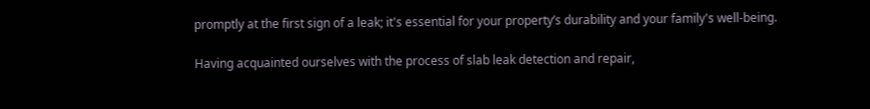promptly at the first sign of a leak; it's essential for your property’s durability and your family's well-being.

Having acquainted ourselves with the process of slab leak detection and repair,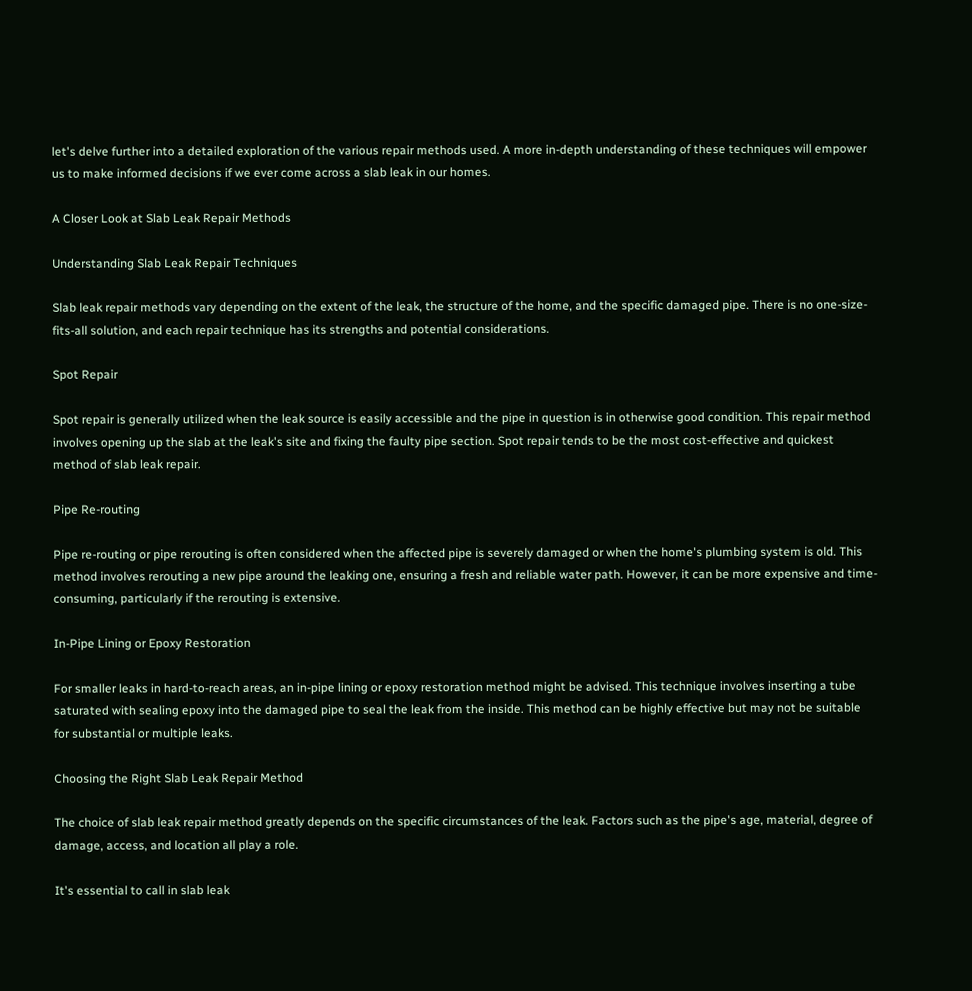let's delve further into a detailed exploration of the various repair methods used. A more in-depth understanding of these techniques will empower us to make informed decisions if we ever come across a slab leak in our homes.

A Closer Look at Slab Leak Repair Methods

Understanding Slab Leak Repair Techniques

Slab leak repair methods vary depending on the extent of the leak, the structure of the home, and the specific damaged pipe. There is no one-size-fits-all solution, and each repair technique has its strengths and potential considerations.

Spot Repair

Spot repair is generally utilized when the leak source is easily accessible and the pipe in question is in otherwise good condition. This repair method involves opening up the slab at the leak's site and fixing the faulty pipe section. Spot repair tends to be the most cost-effective and quickest method of slab leak repair.

Pipe Re-routing

Pipe re-routing or pipe rerouting is often considered when the affected pipe is severely damaged or when the home's plumbing system is old. This method involves rerouting a new pipe around the leaking one, ensuring a fresh and reliable water path. However, it can be more expensive and time-consuming, particularly if the rerouting is extensive.

In-Pipe Lining or Epoxy Restoration

For smaller leaks in hard-to-reach areas, an in-pipe lining or epoxy restoration method might be advised. This technique involves inserting a tube saturated with sealing epoxy into the damaged pipe to seal the leak from the inside. This method can be highly effective but may not be suitable for substantial or multiple leaks.

Choosing the Right Slab Leak Repair Method

The choice of slab leak repair method greatly depends on the specific circumstances of the leak. Factors such as the pipe's age, material, degree of damage, access, and location all play a role.

It's essential to call in slab leak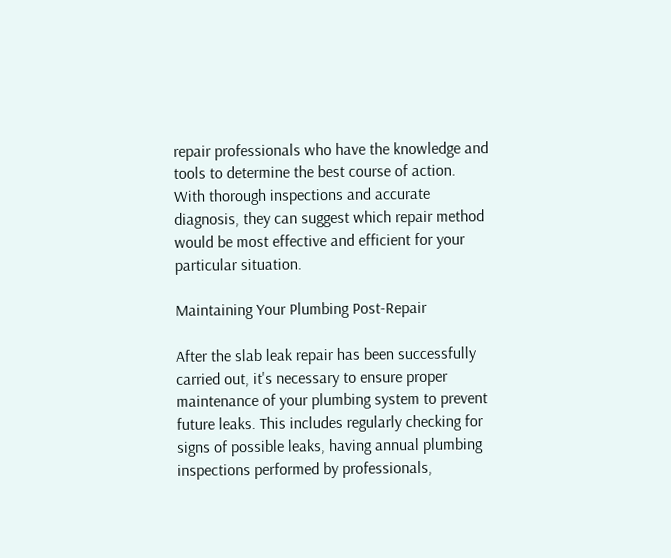repair professionals who have the knowledge and tools to determine the best course of action. With thorough inspections and accurate diagnosis, they can suggest which repair method would be most effective and efficient for your particular situation.

Maintaining Your Plumbing Post-Repair

After the slab leak repair has been successfully carried out, it's necessary to ensure proper maintenance of your plumbing system to prevent future leaks. This includes regularly checking for signs of possible leaks, having annual plumbing inspections performed by professionals,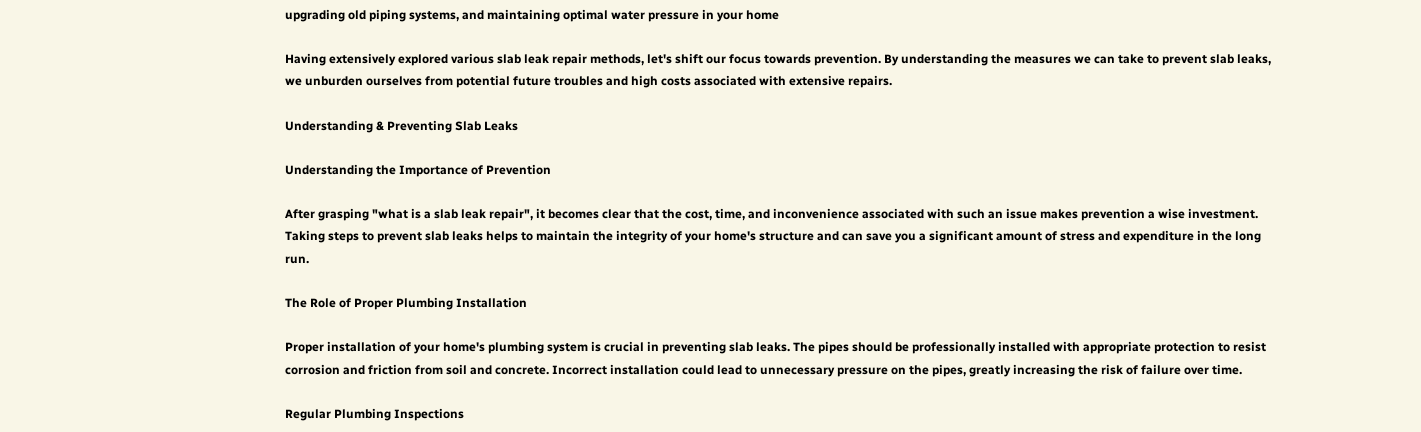upgrading old piping systems, and maintaining optimal water pressure in your home

Having extensively explored various slab leak repair methods, let's shift our focus towards prevention. By understanding the measures we can take to prevent slab leaks, we unburden ourselves from potential future troubles and high costs associated with extensive repairs.

Understanding & Preventing Slab Leaks

Understanding the Importance of Prevention

After grasping "what is a slab leak repair", it becomes clear that the cost, time, and inconvenience associated with such an issue makes prevention a wise investment. Taking steps to prevent slab leaks helps to maintain the integrity of your home's structure and can save you a significant amount of stress and expenditure in the long run.

The Role of Proper Plumbing Installation

Proper installation of your home's plumbing system is crucial in preventing slab leaks. The pipes should be professionally installed with appropriate protection to resist corrosion and friction from soil and concrete. Incorrect installation could lead to unnecessary pressure on the pipes, greatly increasing the risk of failure over time.

Regular Plumbing Inspections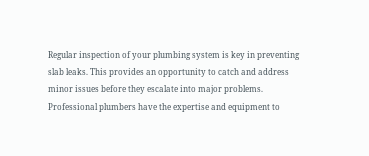Regular inspection of your plumbing system is key in preventing slab leaks. This provides an opportunity to catch and address minor issues before they escalate into major problems. Professional plumbers have the expertise and equipment to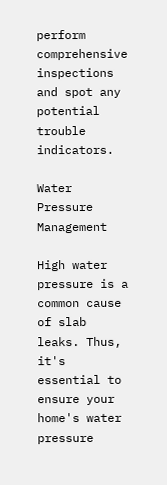perform comprehensive inspections and spot any potential trouble indicators.

Water Pressure Management

High water pressure is a common cause of slab leaks. Thus, it's essential to ensure your home's water pressure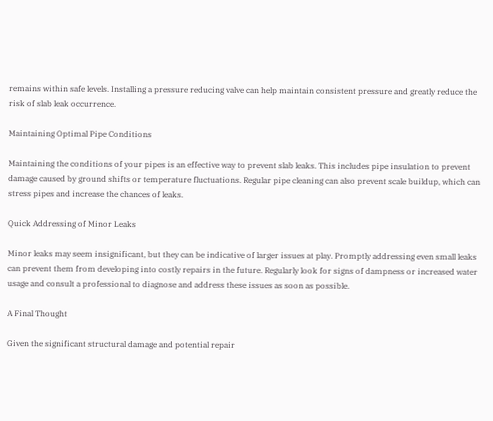remains within safe levels. Installing a pressure reducing valve can help maintain consistent pressure and greatly reduce the risk of slab leak occurrence.

Maintaining Optimal Pipe Conditions

Maintaining the conditions of your pipes is an effective way to prevent slab leaks. This includes pipe insulation to prevent damage caused by ground shifts or temperature fluctuations. Regular pipe cleaning can also prevent scale buildup, which can stress pipes and increase the chances of leaks.

Quick Addressing of Minor Leaks

Minor leaks may seem insignificant, but they can be indicative of larger issues at play. Promptly addressing even small leaks can prevent them from developing into costly repairs in the future. Regularly look for signs of dampness or increased water usage and consult a professional to diagnose and address these issues as soon as possible.

A Final Thought

Given the significant structural damage and potential repair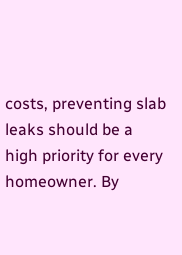costs, preventing slab leaks should be a high priority for every homeowner. By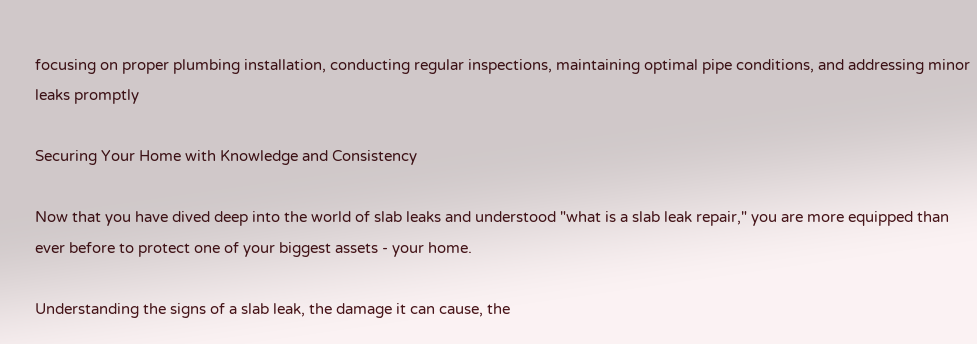focusing on proper plumbing installation, conducting regular inspections, maintaining optimal pipe conditions, and addressing minor leaks promptly

Securing Your Home with Knowledge and Consistency

Now that you have dived deep into the world of slab leaks and understood "what is a slab leak repair," you are more equipped than ever before to protect one of your biggest assets - your home.

Understanding the signs of a slab leak, the damage it can cause, the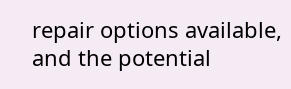repair options available, and the potential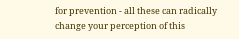for prevention - all these can radically change your perception of this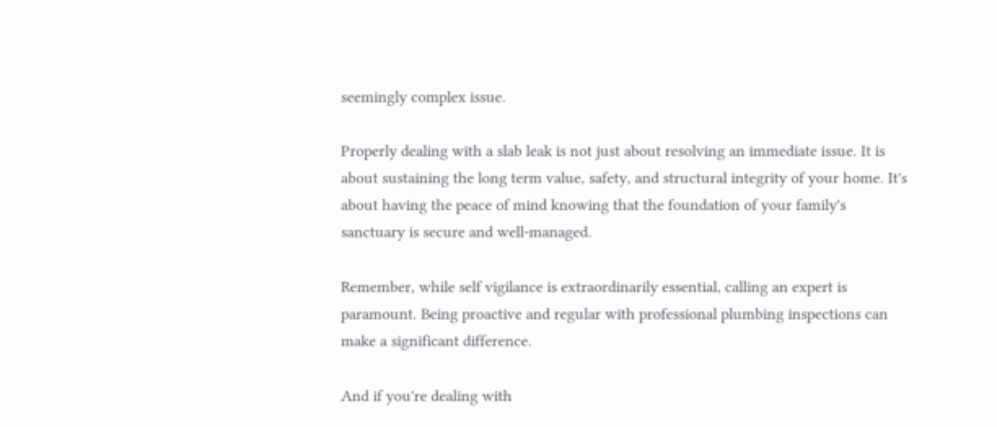seemingly complex issue.

Properly dealing with a slab leak is not just about resolving an immediate issue. It is about sustaining the long term value, safety, and structural integrity of your home. It's about having the peace of mind knowing that the foundation of your family's sanctuary is secure and well-managed.

Remember, while self vigilance is extraordinarily essential, calling an expert is paramount. Being proactive and regular with professional plumbing inspections can make a significant difference.

And if you're dealing with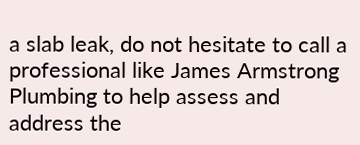a slab leak, do not hesitate to call a professional like James Armstrong Plumbing to help assess and address the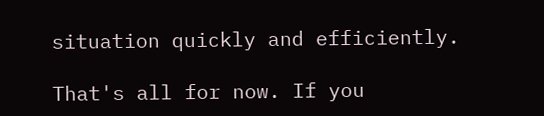situation quickly and efficiently.

That's all for now. If you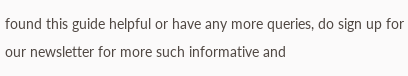found this guide helpful or have any more queries, do sign up for our newsletter for more such informative and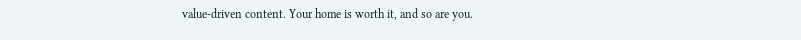value-driven content. Your home is worth it, and so are you.